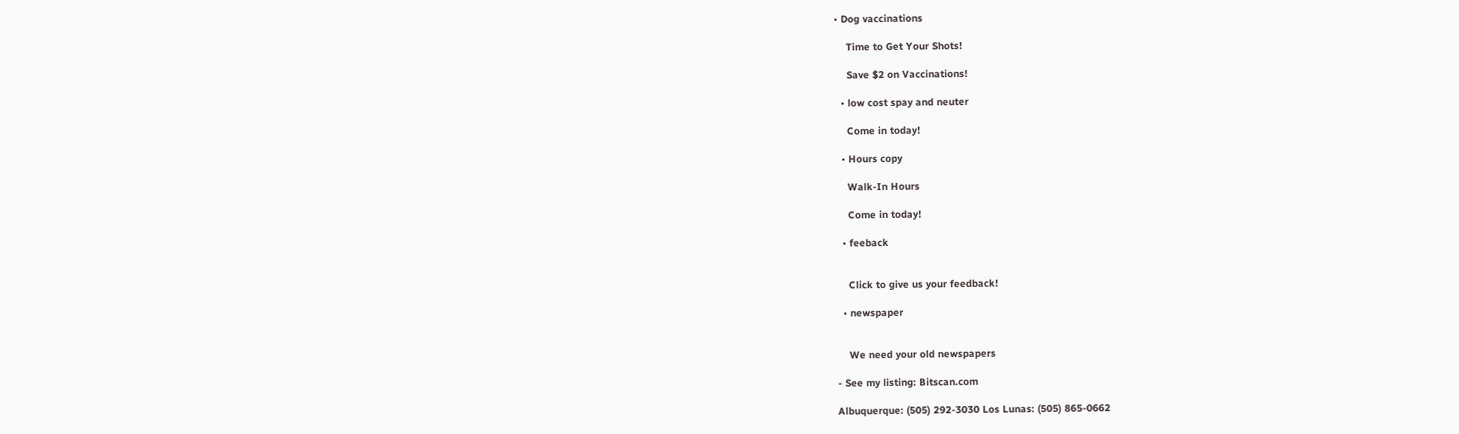• Dog vaccinations

    Time to Get Your Shots!

    Save $2 on Vaccinations!

  • low cost spay and neuter

    Come in today!

  • Hours copy

    Walk-In Hours

    Come in today!

  • feeback


    Click to give us your feedback!

  • newspaper


    We need your old newspapers

- See my listing: Bitscan.com

Albuquerque: (505) 292-3030 Los Lunas: (505) 865-0662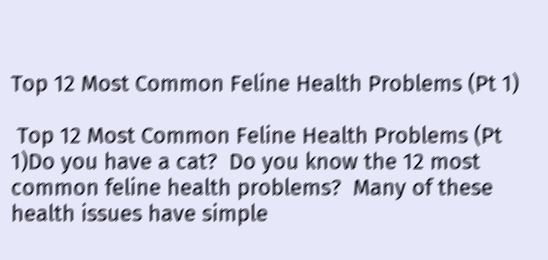Top 12 Most Common Feline Health Problems (Pt 1)

 Top 12 Most Common Feline Health Problems (Pt 1)Do you have a cat?  Do you know the 12 most common feline health problems?  Many of these health issues have simple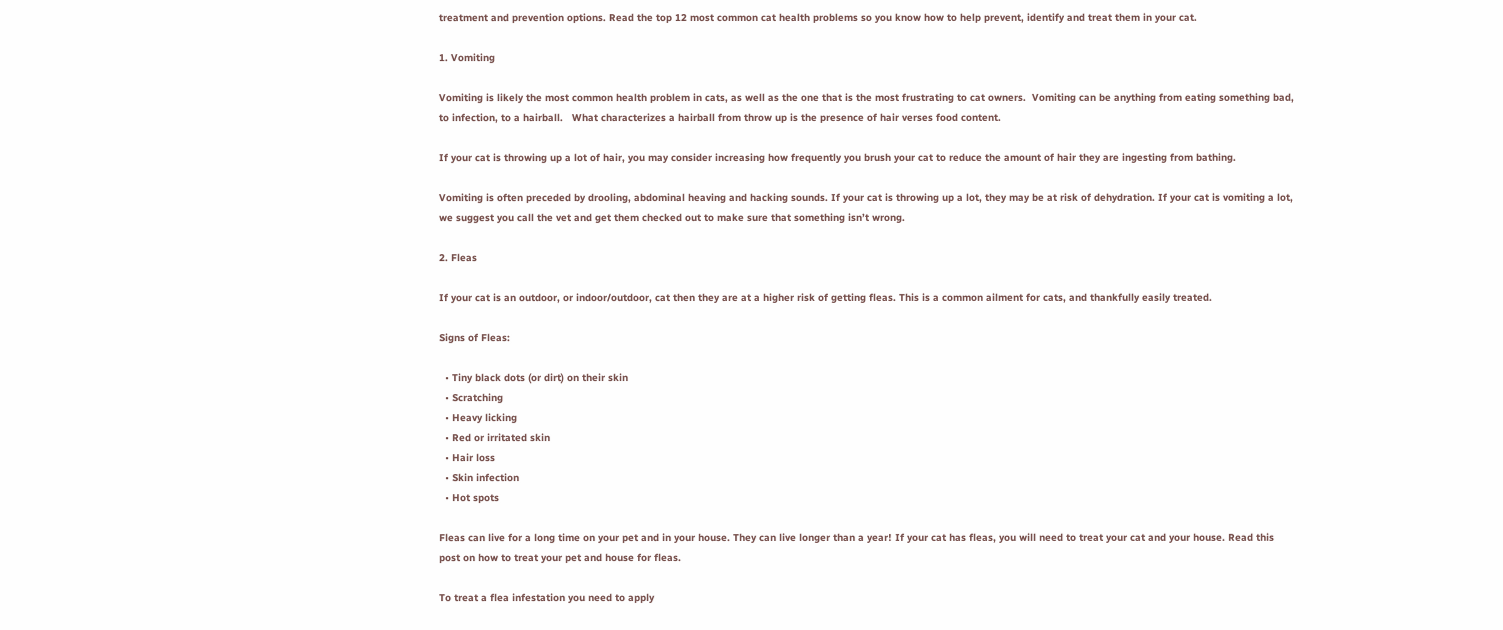treatment and prevention options. Read the top 12 most common cat health problems so you know how to help prevent, identify and treat them in your cat.

1. Vomiting

Vomiting is likely the most common health problem in cats, as well as the one that is the most frustrating to cat owners.  Vomiting can be anything from eating something bad, to infection, to a hairball.   What characterizes a hairball from throw up is the presence of hair verses food content.

If your cat is throwing up a lot of hair, you may consider increasing how frequently you brush your cat to reduce the amount of hair they are ingesting from bathing.

Vomiting is often preceded by drooling, abdominal heaving and hacking sounds. If your cat is throwing up a lot, they may be at risk of dehydration. If your cat is vomiting a lot, we suggest you call the vet and get them checked out to make sure that something isn’t wrong.

2. Fleas

If your cat is an outdoor, or indoor/outdoor, cat then they are at a higher risk of getting fleas. This is a common ailment for cats, and thankfully easily treated.

Signs of Fleas:

  • Tiny black dots (or dirt) on their skin
  • Scratching
  • Heavy licking
  • Red or irritated skin
  • Hair loss
  • Skin infection
  • Hot spots

Fleas can live for a long time on your pet and in your house. They can live longer than a year! If your cat has fleas, you will need to treat your cat and your house. Read this post on how to treat your pet and house for fleas.

To treat a flea infestation you need to apply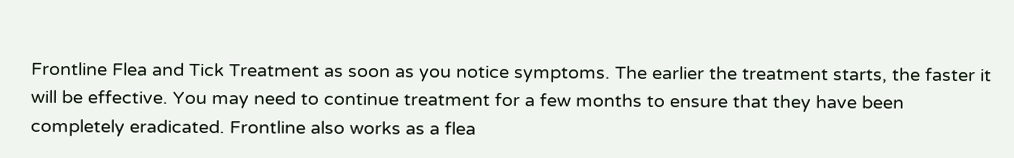Frontline Flea and Tick Treatment as soon as you notice symptoms. The earlier the treatment starts, the faster it will be effective. You may need to continue treatment for a few months to ensure that they have been completely eradicated. Frontline also works as a flea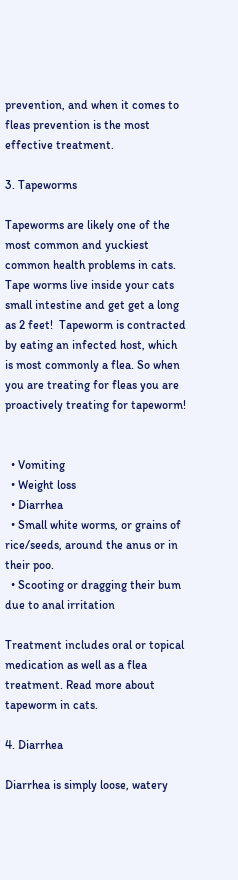prevention, and when it comes to fleas prevention is the most effective treatment.

3. Tapeworms

Tapeworms are likely one of the most common and yuckiest common health problems in cats. Tape worms live inside your cats small intestine and get get a long as 2 feet!  Tapeworm is contracted by eating an infected host, which is most commonly a flea. So when you are treating for fleas you are proactively treating for tapeworm!


  • Vomiting
  • Weight loss
  • Diarrhea
  • Small white worms, or grains of rice/seeds, around the anus or in their poo.
  • Scooting or dragging their bum due to anal irritation

Treatment includes oral or topical medication as well as a flea treatment. Read more about tapeworm in cats.

4. Diarrhea

Diarrhea is simply loose, watery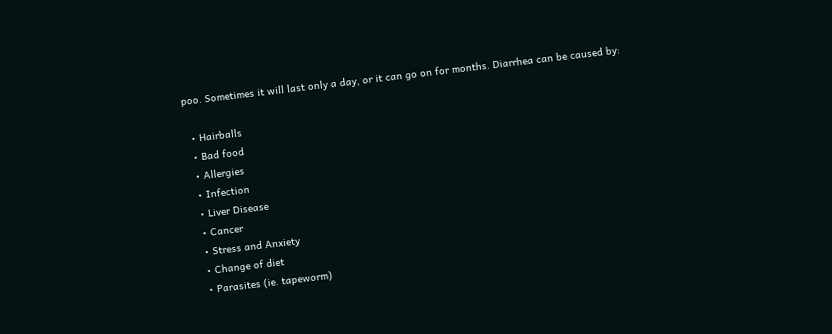poo. Sometimes it will last only a day, or it can go on for months. Diarrhea can be caused by:

  • Hairballs
  • Bad food
  • Allergies
  • Infection
  • Liver Disease
  • Cancer
  • Stress and Anxiety
  • Change of diet
  • Parasites (ie. tapeworm)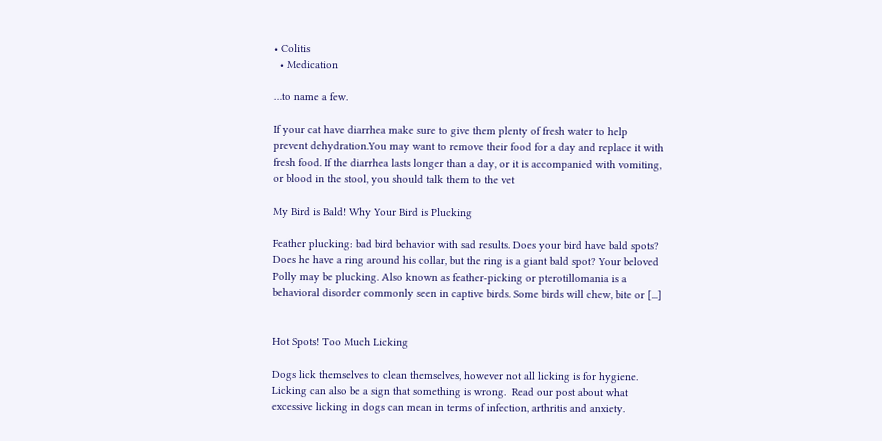• Colitis
  • Medication

…to name a few.

If your cat have diarrhea make sure to give them plenty of fresh water to help prevent dehydration.You may want to remove their food for a day and replace it with fresh food. If the diarrhea lasts longer than a day, or it is accompanied with vomiting, or blood in the stool, you should talk them to the vet

My Bird is Bald! Why Your Bird is Plucking

Feather plucking: bad bird behavior with sad results. Does your bird have bald spots? Does he have a ring around his collar, but the ring is a giant bald spot? Your beloved Polly may be plucking. Also known as feather-picking or pterotillomania is a behavioral disorder commonly seen in captive birds. Some birds will chew, bite or [...]


Hot Spots! Too Much Licking

Dogs lick themselves to clean themselves, however not all licking is for hygiene. Licking can also be a sign that something is wrong.  Read our post about what excessive licking in dogs can mean in terms of infection, arthritis and anxiety.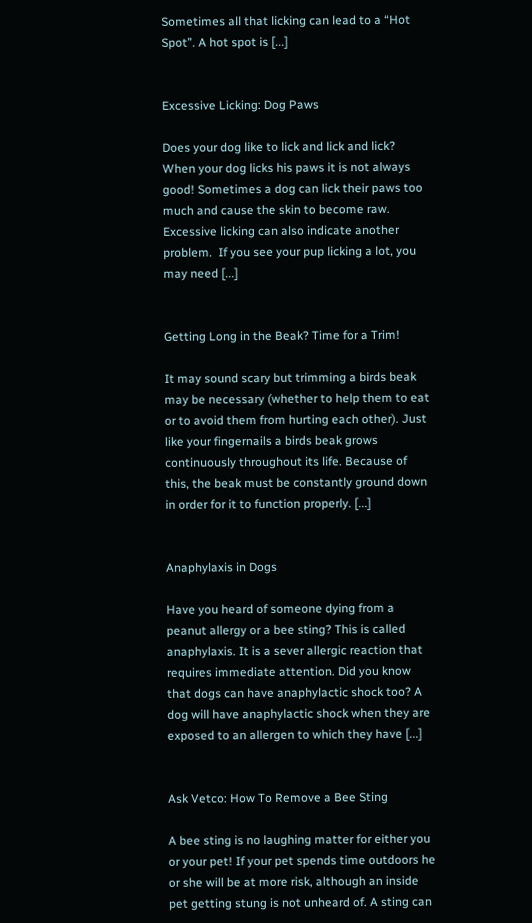Sometimes all that licking can lead to a “Hot Spot”. A hot spot is [...]


Excessive Licking: Dog Paws

Does your dog like to lick and lick and lick? When your dog licks his paws it is not always good! Sometimes a dog can lick their paws too much and cause the skin to become raw. Excessive licking can also indicate another problem.  If you see your pup licking a lot, you may need [...]


Getting Long in the Beak? Time for a Trim!

It may sound scary but trimming a birds beak may be necessary (whether to help them to eat or to avoid them from hurting each other). Just like your fingernails a birds beak grows continuously throughout its life. Because of this, the beak must be constantly ground down in order for it to function properly. [...]


Anaphylaxis in Dogs

Have you heard of someone dying from a peanut allergy or a bee sting? This is called anaphylaxis. It is a sever allergic reaction that requires immediate attention. Did you know that dogs can have anaphylactic shock too? A dog will have anaphylactic shock when they are exposed to an allergen to which they have [...]


Ask Vetco: How To Remove a Bee Sting

A bee sting is no laughing matter for either you or your pet! If your pet spends time outdoors he or she will be at more risk, although an inside pet getting stung is not unheard of. A sting can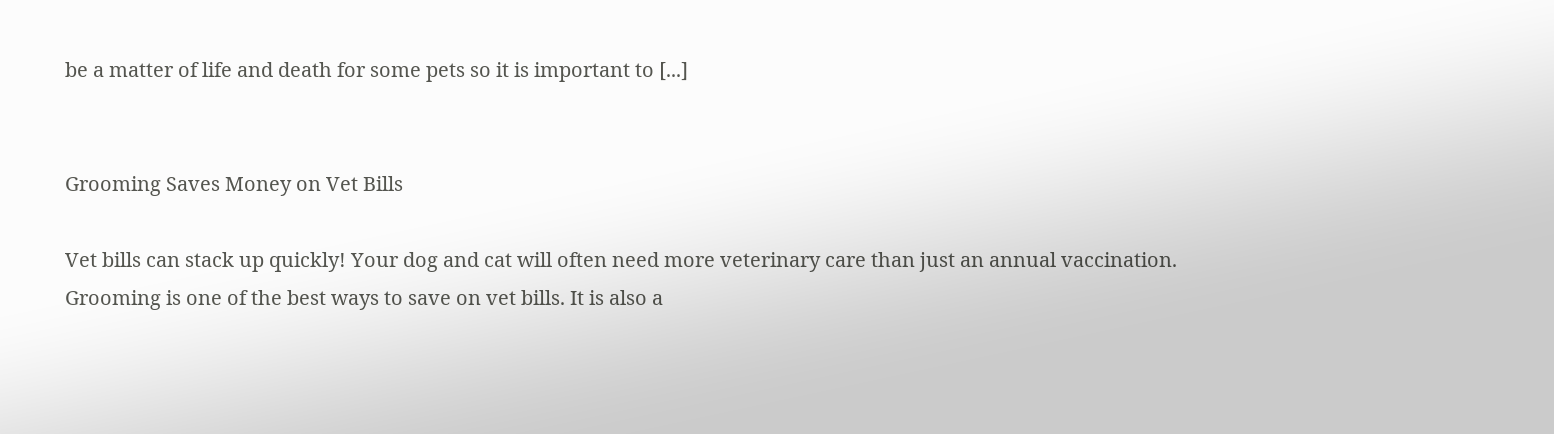be a matter of life and death for some pets so it is important to [...]


Grooming Saves Money on Vet Bills

Vet bills can stack up quickly! Your dog and cat will often need more veterinary care than just an annual vaccination. Grooming is one of the best ways to save on vet bills. It is also a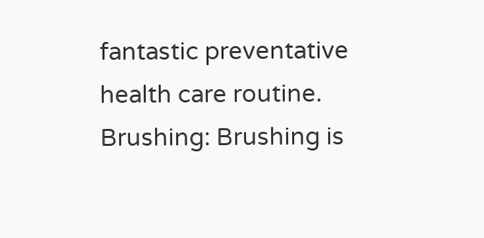fantastic preventative health care routine. Brushing: Brushing is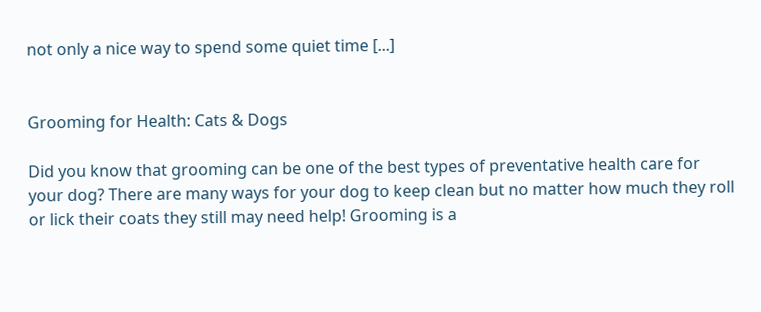not only a nice way to spend some quiet time [...]


Grooming for Health: Cats & Dogs

Did you know that grooming can be one of the best types of preventative health care for your dog? There are many ways for your dog to keep clean but no matter how much they roll or lick their coats they still may need help! Grooming is a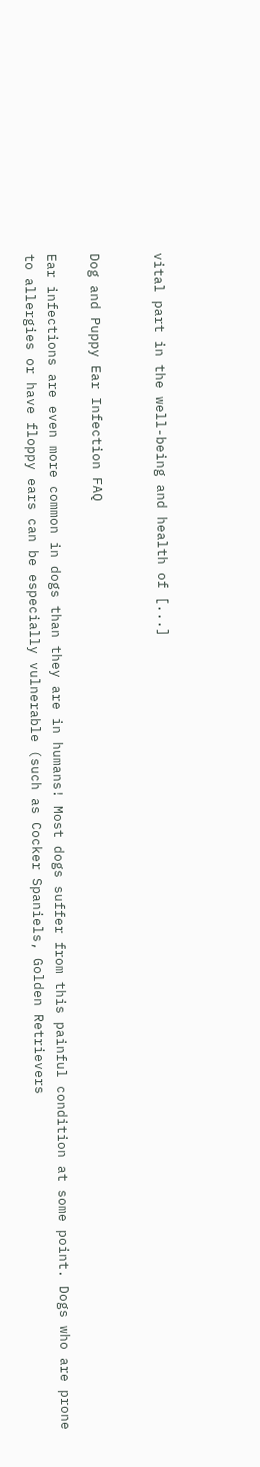vital part in the well-being and health of [...]


Dog and Puppy Ear Infection FAQ

Ear infections are even more common in dogs than they are in humans! Most dogs suffer from this painful condition at some point. Dogs who are prone to allergies or have floppy ears can be especially vulnerable (such as Cocker Spaniels, Golden Retrievers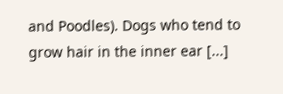and Poodles). Dogs who tend to grow hair in the inner ear [...]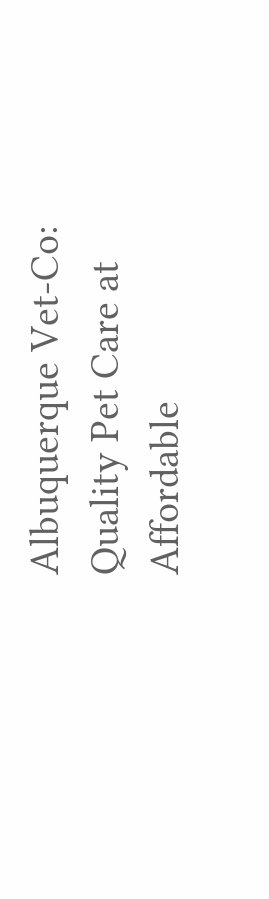Albuquerque Vet-Co: Quality Pet Care at Affordable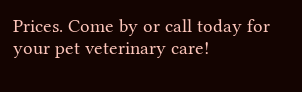Prices. Come by or call today for your pet veterinary care!